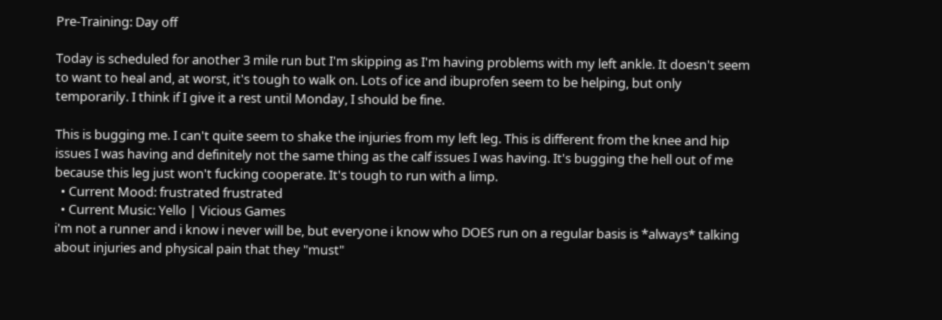Pre-Training: Day off

Today is scheduled for another 3 mile run but I'm skipping as I'm having problems with my left ankle. It doesn't seem to want to heal and, at worst, it's tough to walk on. Lots of ice and ibuprofen seem to be helping, but only temporarily. I think if I give it a rest until Monday, I should be fine.

This is bugging me. I can't quite seem to shake the injuries from my left leg. This is different from the knee and hip issues I was having and definitely not the same thing as the calf issues I was having. It's bugging the hell out of me because this leg just won't fucking cooperate. It's tough to run with a limp.
  • Current Mood: frustrated frustrated
  • Current Music: Yello | Vicious Games
i'm not a runner and i know i never will be, but everyone i know who DOES run on a regular basis is *always* talking about injuries and physical pain that they "must"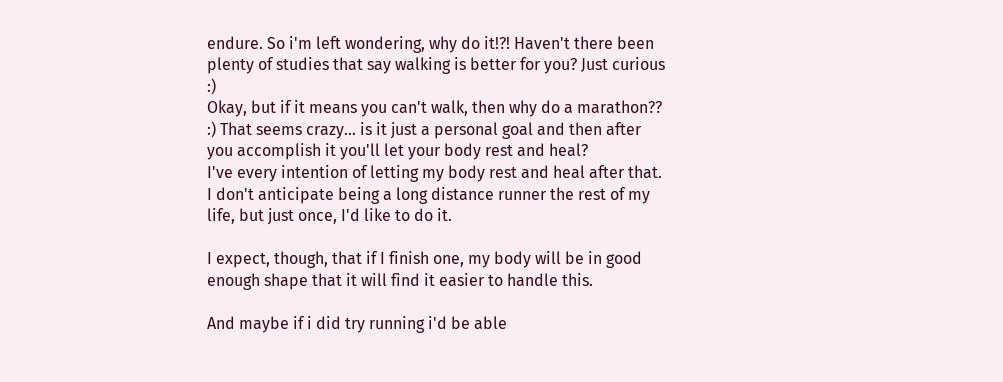endure. So i'm left wondering, why do it!?! Haven't there been plenty of studies that say walking is better for you? Just curious :)
Okay, but if it means you can't walk, then why do a marathon?? :) That seems crazy... is it just a personal goal and then after you accomplish it you'll let your body rest and heal?
I've every intention of letting my body rest and heal after that. I don't anticipate being a long distance runner the rest of my life, but just once, I'd like to do it.

I expect, though, that if I finish one, my body will be in good enough shape that it will find it easier to handle this.

And maybe if i did try running i'd be able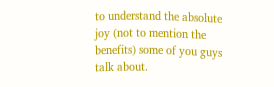to understand the absolute joy (not to mention the benefits) some of you guys talk about.